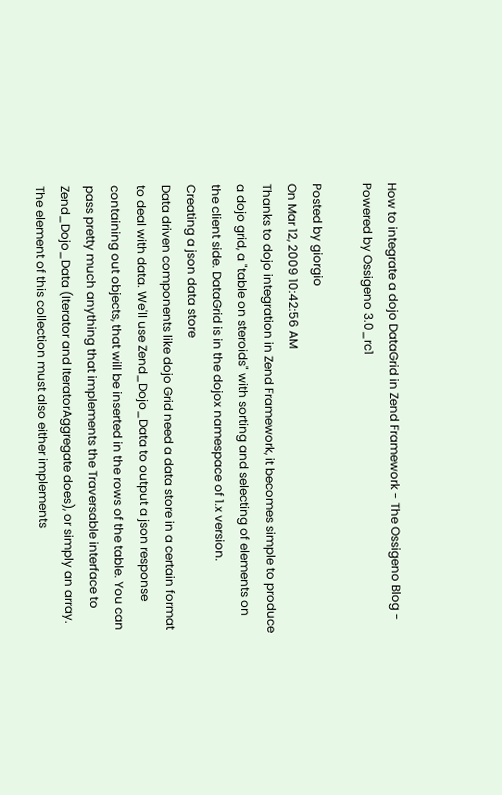How to integrate a dojo DataGrid in Zend Framework - The Ossigeno Blog - Powered by Ossigeno 3.0_rc1

Posted by giorgio
On Mar 12, 2009 10:42:56 AM
Thanks to dojo integration in Zend Framework, it becomes simple to produce a dojo grid, a "table on steroids" with sorting and selecting of elements on the client side. DataGrid is in the dojox namespace of 1.x version.
Creating a json data store
Data driven components like dojo Grid need a data store in a certain format to deal with data. We'll use Zend_Dojo_Data to output a json response containing out objects, that will be inserted in the rows of the table. You can pass pretty much anything that implements the Traversable interface to Zend_Dojo_Data (Iterator and IteratorAggregate does), or simply an array. The element of this collection must also either implements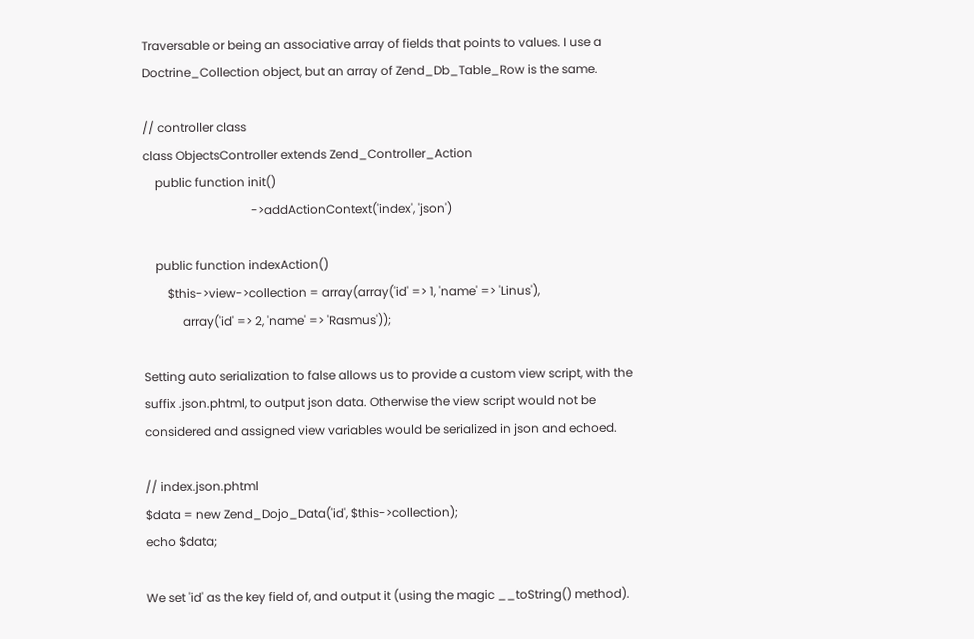Traversable or being an associative array of fields that points to values. I use a Doctrine_Collection object, but an array of Zend_Db_Table_Row is the same.

// controller class
class ObjectsController extends Zend_Controller_Action
    public function init()
                                    ->addActionContext('index', 'json')

    public function indexAction()
        $this->view->collection = array(array('id' => 1, 'name' => 'Linus'),
             array('id' => 2, 'name' => 'Rasmus'));

Setting auto serialization to false allows us to provide a custom view script, with the suffix .json.phtml, to output json data. Otherwise the view script would not be considered and assigned view variables would be serialized in json and echoed.

// index.json.phtml
$data = new Zend_Dojo_Data('id', $this->collection);
echo $data;

We set 'id' as the key field of, and output it (using the magic __toString() method).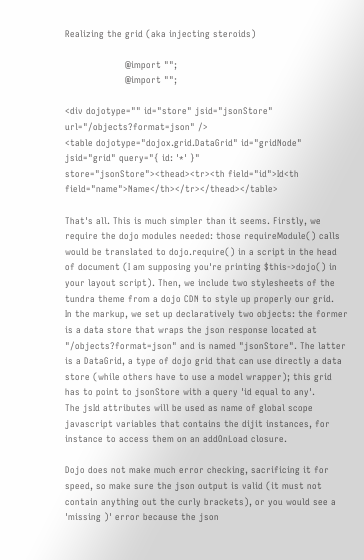Realizing the grid (aka injecting steroids)

                    @import "";
                    @import "";

<div dojotype="" id="store" jsid="jsonStore" url="/objects?format=json" />
<table dojotype="dojox.grid.DataGrid" id="gridNode" jsid="grid" query="{ id: '*' }" store="jsonStore"><thead><tr><th field="id">Id<th field="name">Name</th></tr></thead></table>

That's all. This is much simpler than it seems. Firstly, we require the dojo modules needed: those requireModule() calls would be translated to dojo.require() in a script in the head of document (I am supposing you're printing $this->dojo() in your layout script). Then, we include two stylesheets of the tundra theme from a dojo CDN to style up properly our grid.
In the markup, we set up declaratively two objects: the former is a data store that wraps the json response located at "/objects?format=json" and is named "jsonStore". The latter is a DataGrid, a type of dojo grid that can use directly a data store (while others have to use a model wrapper); this grid has to point to jsonStore with a query 'id equal to any'.
The jsId attributes will be used as name of global scope javascript variables that contains the dijit instances, for instance to access them on an addOnLoad closure.

Dojo does not make much error checking, sacrificing it for speed, so make sure the json output is valid (it must not contain anything out the curly brackets), or you would see a 'missing )' error because the json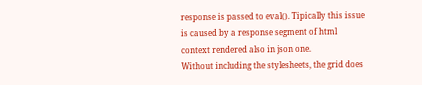response is passed to eval(). Tipically this issue is caused by a response segment of html context rendered also in json one.
Without including the stylesheets, the grid does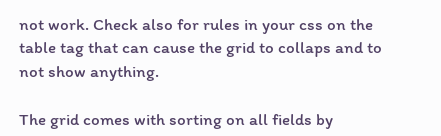not work. Check also for rules in your css on the table tag that can cause the grid to collaps and to not show anything.

The grid comes with sorting on all fields by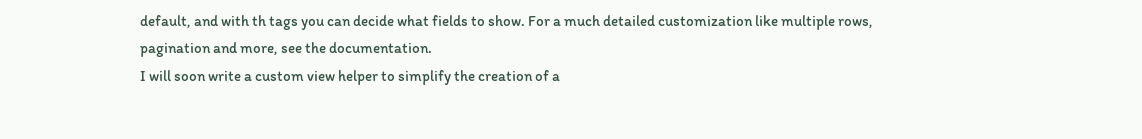default, and with th tags you can decide what fields to show. For a much detailed customization like multiple rows, pagination and more, see the documentation.
I will soon write a custom view helper to simplify the creation of a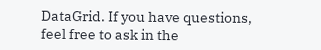DataGrid. If you have questions, feel free to ask in the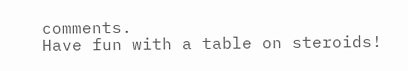comments.
Have fun with a table on steroids!